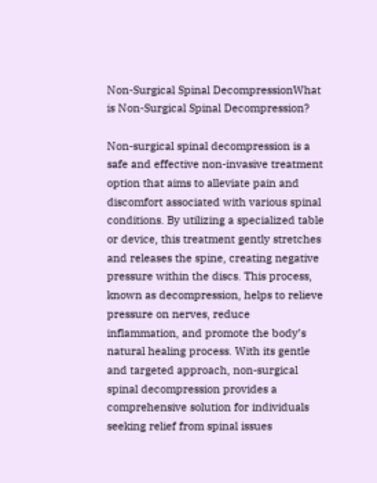Non-Surgical Spinal DecompressionWhat is Non-Surgical Spinal Decompression?

Non-surgical spinal decompression is a safe and effective non-invasive treatment option that aims to alleviate pain and discomfort associated with various spinal conditions. By utilizing a specialized table or device, this treatment gently stretches and releases the spine, creating negative pressure within the discs. This process, known as decompression, helps to relieve pressure on nerves, reduce inflammation, and promote the body’s natural healing process. With its gentle and targeted approach, non-surgical spinal decompression provides a comprehensive solution for individuals seeking relief from spinal issues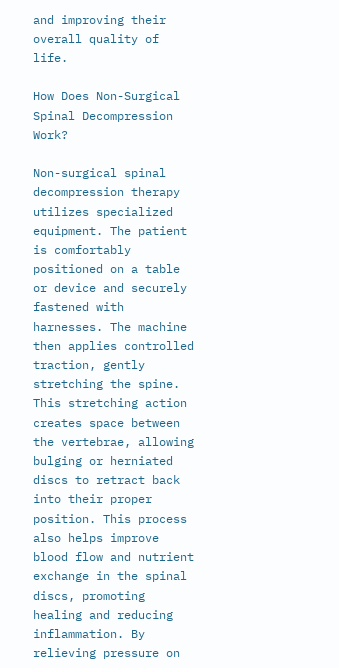and improving their overall quality of life.

How Does Non-Surgical Spinal Decompression Work?

Non-surgical spinal decompression therapy utilizes specialized equipment. The patient is comfortably positioned on a table or device and securely fastened with harnesses. The machine then applies controlled traction, gently stretching the spine. This stretching action creates space between the vertebrae, allowing bulging or herniated discs to retract back into their proper position. This process also helps improve blood flow and nutrient exchange in the spinal discs, promoting healing and reducing inflammation. By relieving pressure on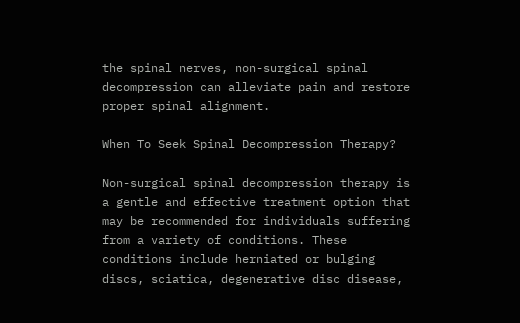the spinal nerves, non-surgical spinal decompression can alleviate pain and restore proper spinal alignment.

When To Seek Spinal Decompression Therapy?

Non-surgical spinal decompression therapy is a gentle and effective treatment option that may be recommended for individuals suffering from a variety of conditions. These conditions include herniated or bulging discs, sciatica, degenerative disc disease,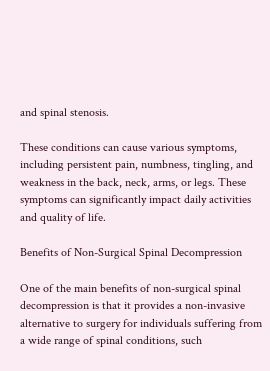and spinal stenosis.

These conditions can cause various symptoms, including persistent pain, numbness, tingling, and weakness in the back, neck, arms, or legs. These symptoms can significantly impact daily activities and quality of life.

Benefits of Non-Surgical Spinal Decompression

One of the main benefits of non-surgical spinal decompression is that it provides a non-invasive alternative to surgery for individuals suffering from a wide range of spinal conditions, such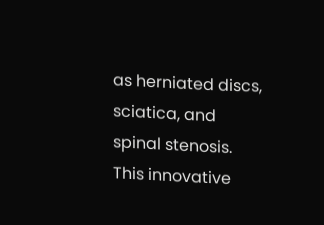as herniated discs, sciatica, and spinal stenosis. This innovative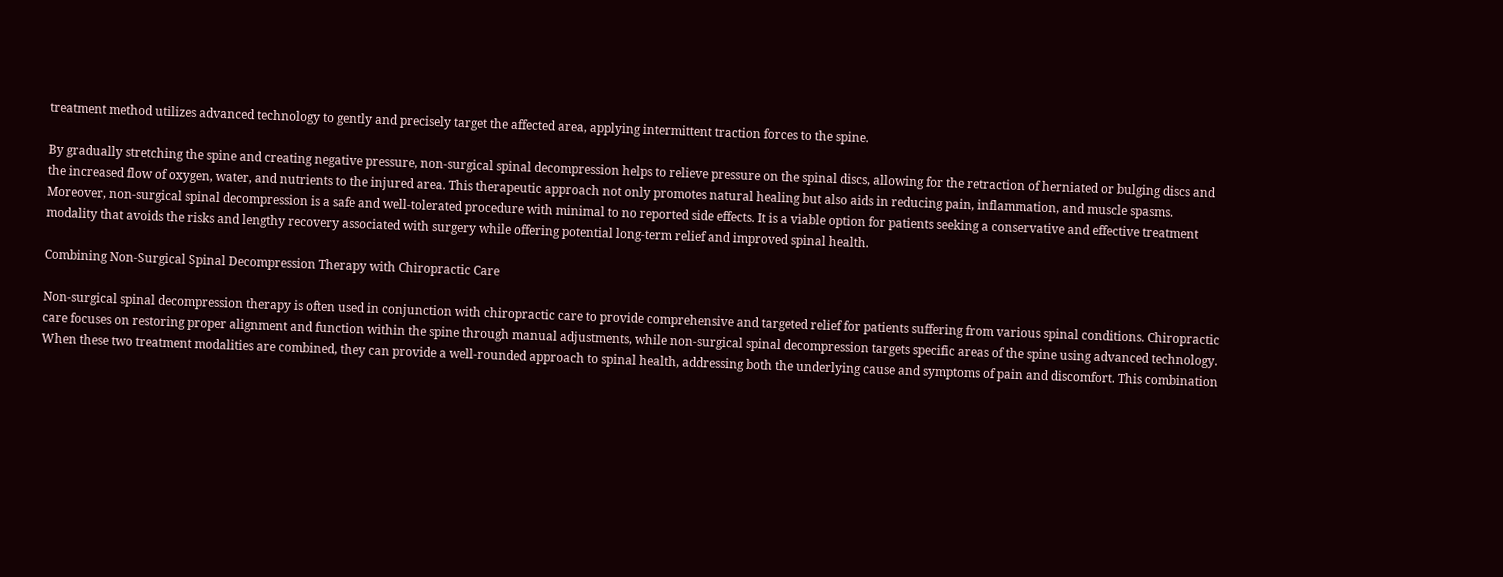treatment method utilizes advanced technology to gently and precisely target the affected area, applying intermittent traction forces to the spine.

By gradually stretching the spine and creating negative pressure, non-surgical spinal decompression helps to relieve pressure on the spinal discs, allowing for the retraction of herniated or bulging discs and the increased flow of oxygen, water, and nutrients to the injured area. This therapeutic approach not only promotes natural healing but also aids in reducing pain, inflammation, and muscle spasms. Moreover, non-surgical spinal decompression is a safe and well-tolerated procedure with minimal to no reported side effects. It is a viable option for patients seeking a conservative and effective treatment modality that avoids the risks and lengthy recovery associated with surgery while offering potential long-term relief and improved spinal health.

Combining Non-Surgical Spinal Decompression Therapy with Chiropractic Care

Non-surgical spinal decompression therapy is often used in conjunction with chiropractic care to provide comprehensive and targeted relief for patients suffering from various spinal conditions. Chiropractic care focuses on restoring proper alignment and function within the spine through manual adjustments, while non-surgical spinal decompression targets specific areas of the spine using advanced technology. When these two treatment modalities are combined, they can provide a well-rounded approach to spinal health, addressing both the underlying cause and symptoms of pain and discomfort. This combination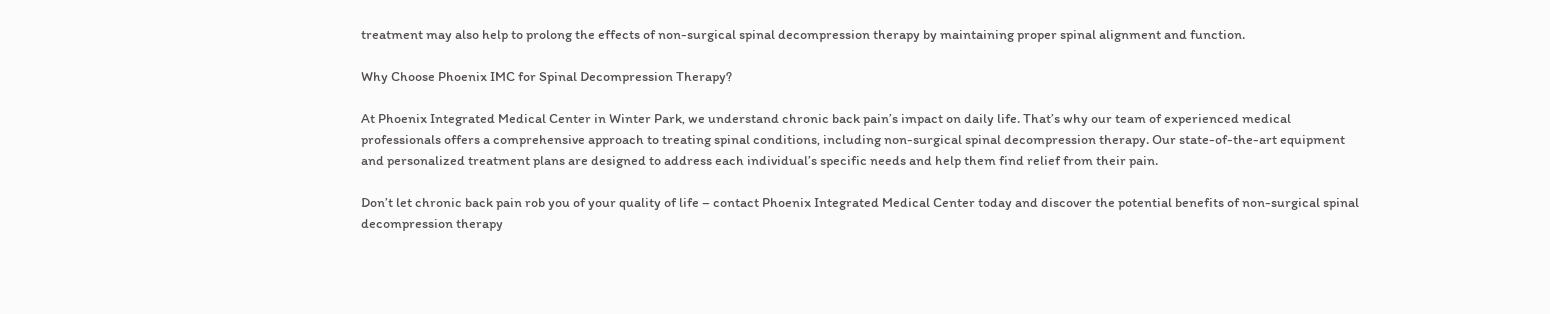treatment may also help to prolong the effects of non-surgical spinal decompression therapy by maintaining proper spinal alignment and function.

Why Choose Phoenix IMC for Spinal Decompression Therapy?

At Phoenix Integrated Medical Center in Winter Park, we understand chronic back pain’s impact on daily life. That’s why our team of experienced medical professionals offers a comprehensive approach to treating spinal conditions, including non-surgical spinal decompression therapy. Our state-of-the-art equipment and personalized treatment plans are designed to address each individual’s specific needs and help them find relief from their pain.

Don’t let chronic back pain rob you of your quality of life – contact Phoenix Integrated Medical Center today and discover the potential benefits of non-surgical spinal decompression therapy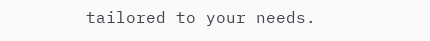tailored to your needs.